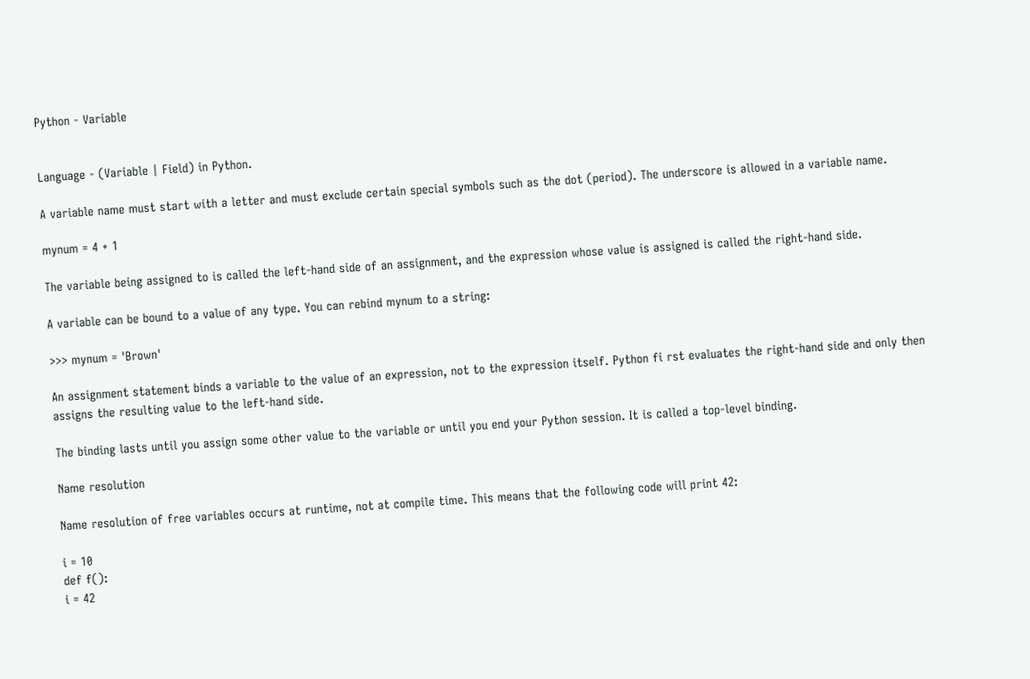Python - Variable


Language - (Variable | Field) in Python.

A variable name must start with a letter and must exclude certain special symbols such as the dot (period). The underscore is allowed in a variable name.

mynum = 4 + 1

The variable being assigned to is called the left-hand side of an assignment, and the expression whose value is assigned is called the right-hand side.

A variable can be bound to a value of any type. You can rebind mynum to a string:

>>> mynum = 'Brown'

An assignment statement binds a variable to the value of an expression, not to the expression itself. Python fi rst evaluates the right-hand side and only then assigns the resulting value to the left-hand side.

The binding lasts until you assign some other value to the variable or until you end your Python session. It is called a top-level binding.

Name resolution

Name resolution of free variables occurs at runtime, not at compile time. This means that the following code will print 42:

i = 10
def f():
i = 42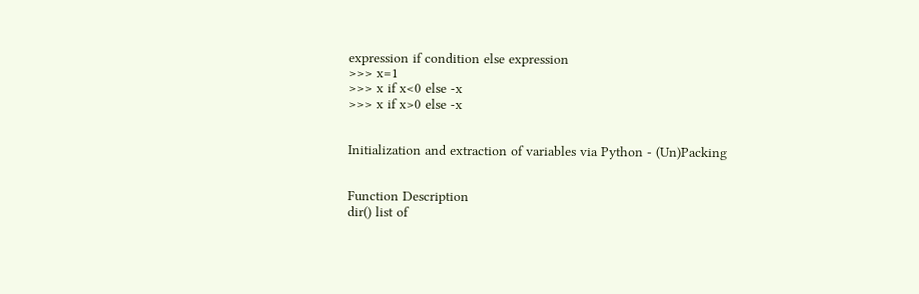expression if condition else expression
>>> x=1
>>> x if x<0 else -x
>>> x if x>0 else -x


Initialization and extraction of variables via Python - (Un)Packing


Function Description
dir() list of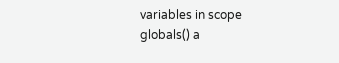variables in scope
globals() a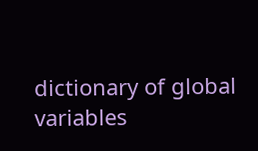dictionary of global variables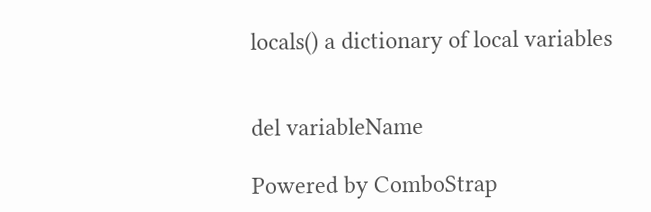locals() a dictionary of local variables


del variableName

Powered by ComboStrap